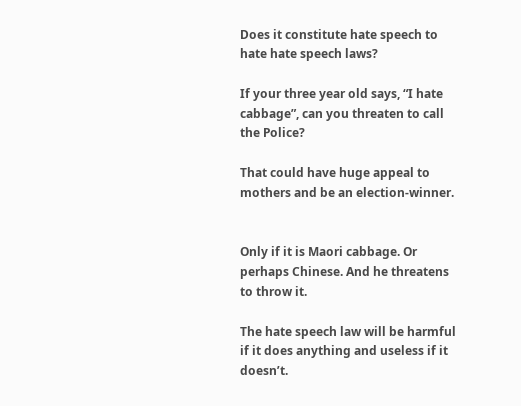Does it constitute hate speech to hate hate speech laws?

If your three year old says, “I hate cabbage”, can you threaten to call the Police?

That could have huge appeal to mothers and be an election-winner.


Only if it is Maori cabbage. Or perhaps Chinese. And he threatens to throw it.

The hate speech law will be harmful if it does anything and useless if it doesn’t.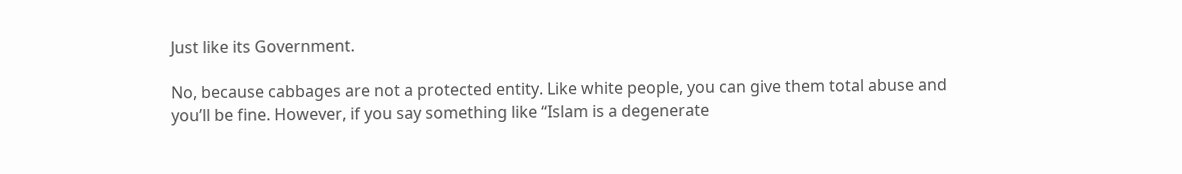Just like its Government.

No, because cabbages are not a protected entity. Like white people, you can give them total abuse and you’ll be fine. However, if you say something like “Islam is a degenerate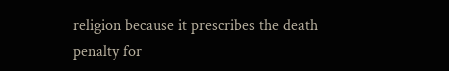religion because it prescribes the death penalty for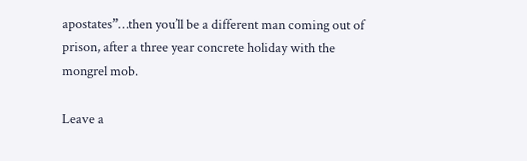apostates”…then you’ll be a different man coming out of prison, after a three year concrete holiday with the mongrel mob.

Leave a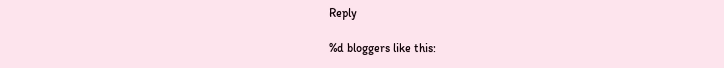Reply

%d bloggers like this: